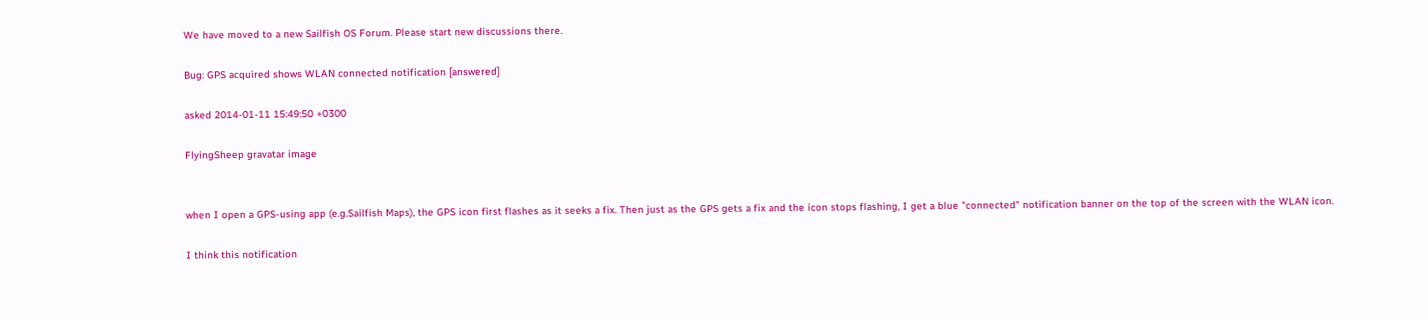We have moved to a new Sailfish OS Forum. Please start new discussions there.

Bug: GPS acquired shows WLAN connected notification [answered]

asked 2014-01-11 15:49:50 +0300

FlyingSheep gravatar image


when I open a GPS-using app (e.g.Sailfish Maps), the GPS icon first flashes as it seeks a fix. Then just as the GPS gets a fix and the icon stops flashing, I get a blue "connected" notification banner on the top of the screen with the WLAN icon.

I think this notification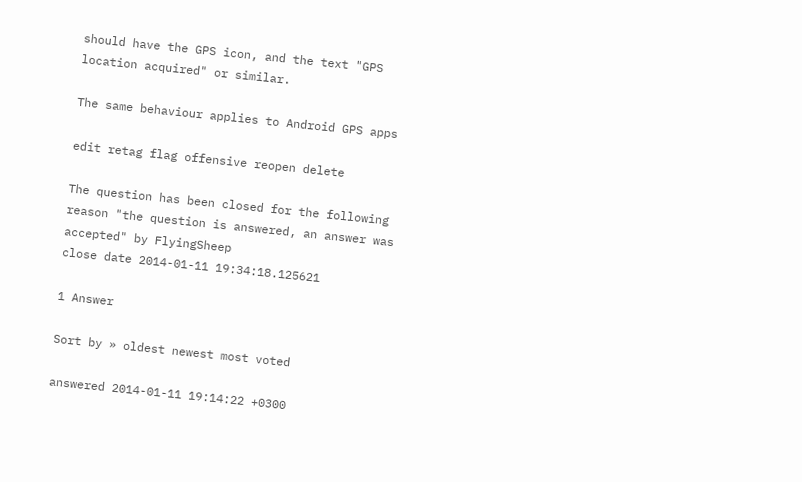should have the GPS icon, and the text "GPS location acquired" or similar.

The same behaviour applies to Android GPS apps

edit retag flag offensive reopen delete

The question has been closed for the following reason "the question is answered, an answer was accepted" by FlyingSheep
close date 2014-01-11 19:34:18.125621

1 Answer

Sort by » oldest newest most voted

answered 2014-01-11 19:14:22 +0300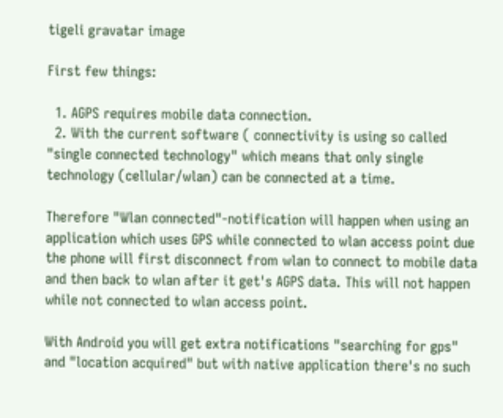tigeli gravatar image

First few things:

  1. AGPS requires mobile data connection.
  2. With the current software ( connectivity is using so called "single connected technology" which means that only single technology (cellular/wlan) can be connected at a time.

Therefore "Wlan connected"-notification will happen when using an application which uses GPS while connected to wlan access point due the phone will first disconnect from wlan to connect to mobile data and then back to wlan after it get's AGPS data. This will not happen while not connected to wlan access point.

With Android you will get extra notifications "searching for gps" and "location acquired" but with native application there's no such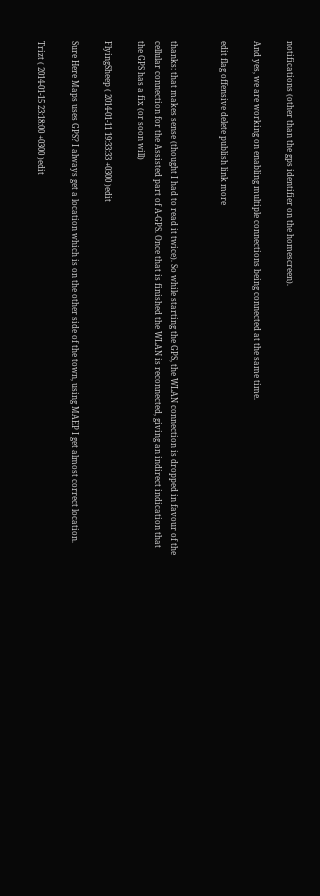notifications (other than the gps identifier on the homescreen).

And yes, we are working on enabling multiple connections being connected at the same time.

edit flag offensive delete publish link more


thanks: that makes sense (thought I had to read it twice). So while starting the GPS, the WLAN connection is dropped in favour of the cellular connection for the Assisted part of A-GPS. Once that is finished the WLAN is reconnected, giving an indirect indication that the GPS has a fix (or soon will)

FlyingSheep ( 2014-01-11 19:33:33 +0300 )edit

Sure Here Maps uses GPS? I always get a location which is on the other side of the town, using MAEP I get almost correct location.

Trizt ( 2014-01-15 23:18:00 +0300 )edit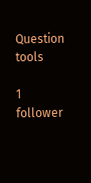Question tools

1 follower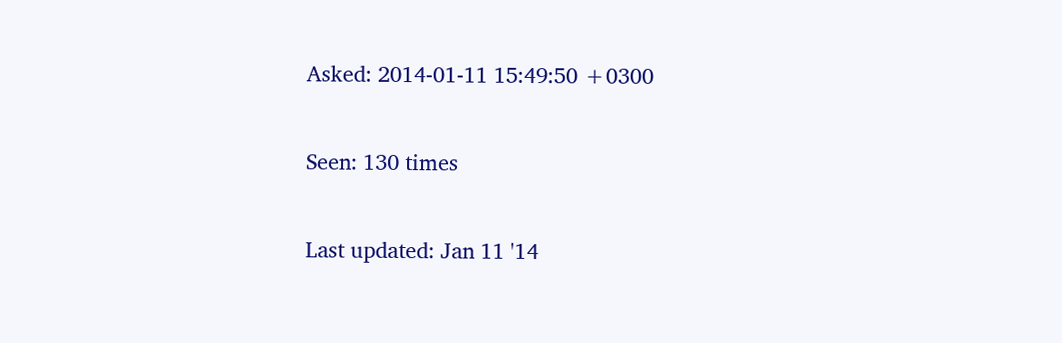Asked: 2014-01-11 15:49:50 +0300

Seen: 130 times

Last updated: Jan 11 '14